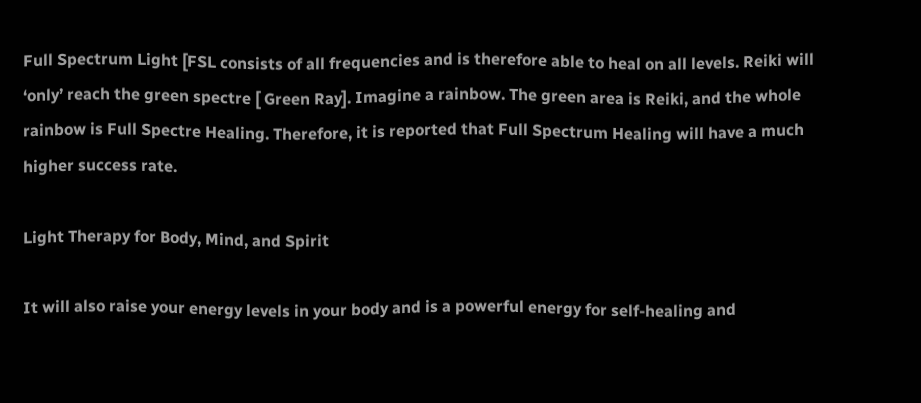Full Spectrum Light [FSL consists of all frequencies and is therefore able to heal on all levels. Reiki will ‘only’ reach the green spectre [ Green Ray]. Imagine a rainbow. The green area is Reiki, and the whole rainbow is Full Spectre Healing. Therefore, it is reported that Full Spectrum Healing will have a much higher success rate.

Light Therapy for Body, Mind, and Spirit

It will also raise your energy levels in your body and is a powerful energy for self-healing and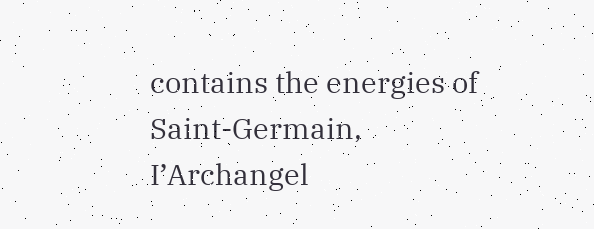contains the energies of Saint-Germain, I’Archangel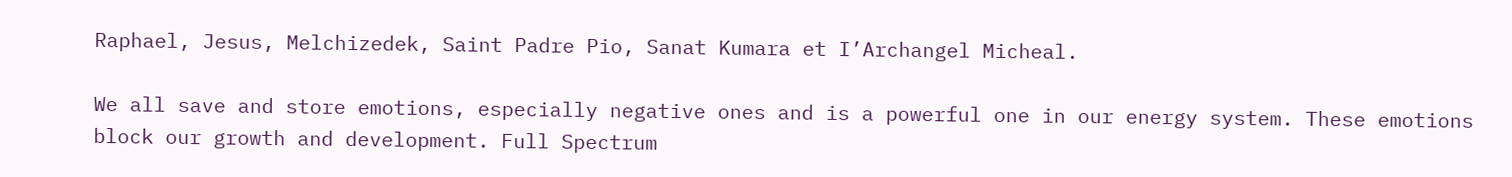Raphael, Jesus, Melchizedek, Saint Padre Pio, Sanat Kumara et I’Archangel Micheal.

We all save and store emotions, especially negative ones and is a powerful one in our energy system. These emotions block our growth and development. Full Spectrum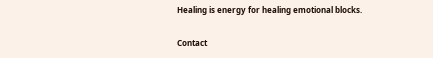Healing is energy for healing emotional blocks.

Contact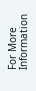For More Information